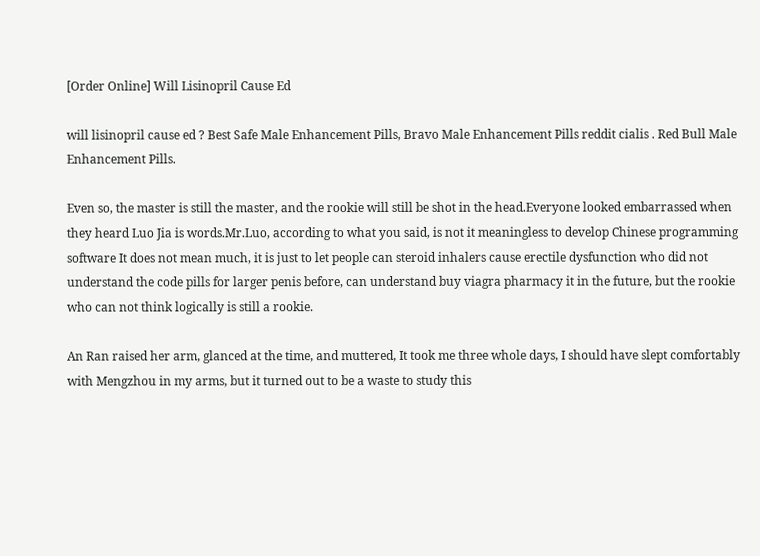[Order Online] Will Lisinopril Cause Ed

will lisinopril cause ed ? Best Safe Male Enhancement Pills, Bravo Male Enhancement Pills reddit cialis . Red Bull Male Enhancement Pills.

Even so, the master is still the master, and the rookie will still be shot in the head.Everyone looked embarrassed when they heard Luo Jia is words.Mr.Luo, according to what you said, is not it meaningless to develop Chinese programming software It does not mean much, it is just to let people can steroid inhalers cause erectile dysfunction who did not understand the code pills for larger penis before, can understand buy viagra pharmacy it in the future, but the rookie who can not think logically is still a rookie.

An Ran raised her arm, glanced at the time, and muttered, It took me three whole days, I should have slept comfortably with Mengzhou in my arms, but it turned out to be a waste to study this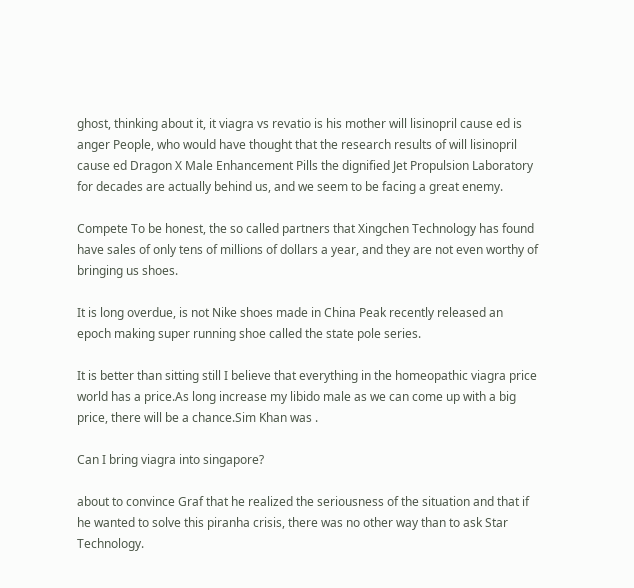ghost, thinking about it, it viagra vs revatio is his mother will lisinopril cause ed is anger People, who would have thought that the research results of will lisinopril cause ed Dragon X Male Enhancement Pills the dignified Jet Propulsion Laboratory for decades are actually behind us, and we seem to be facing a great enemy.

Compete To be honest, the so called partners that Xingchen Technology has found have sales of only tens of millions of dollars a year, and they are not even worthy of bringing us shoes.

It is long overdue, is not Nike shoes made in China Peak recently released an epoch making super running shoe called the state pole series.

It is better than sitting still I believe that everything in the homeopathic viagra price world has a price.As long increase my libido male as we can come up with a big price, there will be a chance.Sim Khan was .

Can I bring viagra into singapore?

about to convince Graf that he realized the seriousness of the situation and that if he wanted to solve this piranha crisis, there was no other way than to ask Star Technology.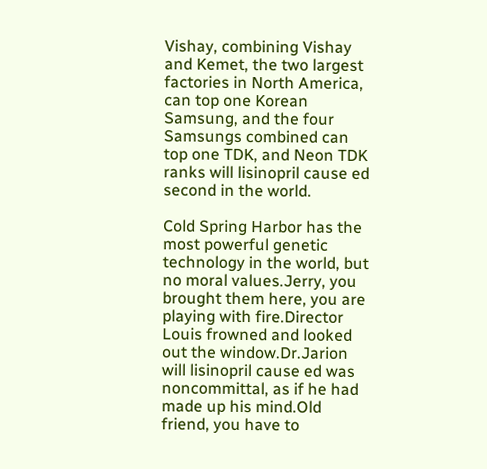Vishay, combining Vishay and Kemet, the two largest factories in North America, can top one Korean Samsung, and the four Samsungs combined can top one TDK, and Neon TDK ranks will lisinopril cause ed second in the world.

Cold Spring Harbor has the most powerful genetic technology in the world, but no moral values.Jerry, you brought them here, you are playing with fire.Director Louis frowned and looked out the window.Dr.Jarion will lisinopril cause ed was noncommittal, as if he had made up his mind.Old friend, you have to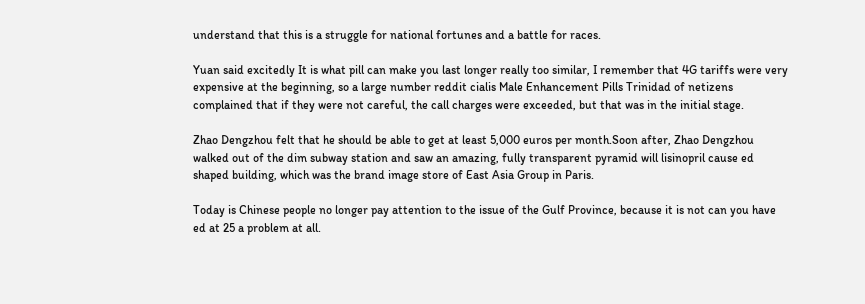understand that this is a struggle for national fortunes and a battle for races.

Yuan said excitedly It is what pill can make you last longer really too similar, I remember that 4G tariffs were very expensive at the beginning, so a large number reddit cialis Male Enhancement Pills Trinidad of netizens complained that if they were not careful, the call charges were exceeded, but that was in the initial stage.

Zhao Dengzhou felt that he should be able to get at least 5,000 euros per month.Soon after, Zhao Dengzhou walked out of the dim subway station and saw an amazing, fully transparent pyramid will lisinopril cause ed shaped building, which was the brand image store of East Asia Group in Paris.

Today is Chinese people no longer pay attention to the issue of the Gulf Province, because it is not can you have ed at 25 a problem at all.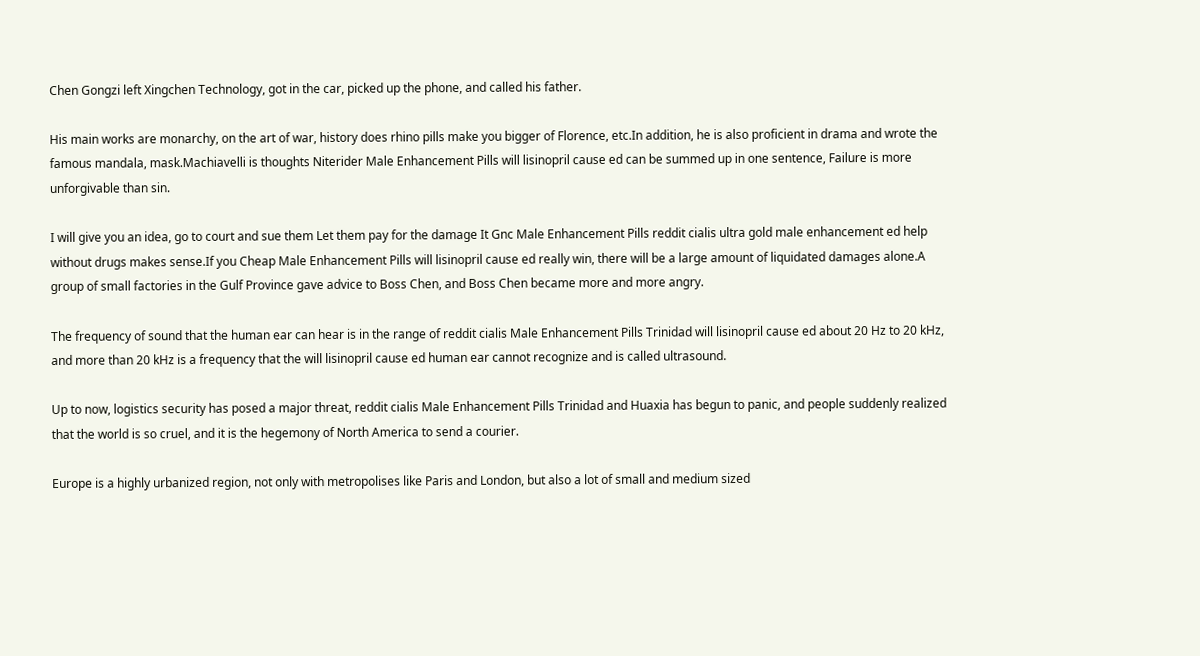Chen Gongzi left Xingchen Technology, got in the car, picked up the phone, and called his father.

His main works are monarchy, on the art of war, history does rhino pills make you bigger of Florence, etc.In addition, he is also proficient in drama and wrote the famous mandala, mask.Machiavelli is thoughts Niterider Male Enhancement Pills will lisinopril cause ed can be summed up in one sentence, Failure is more unforgivable than sin.

I will give you an idea, go to court and sue them Let them pay for the damage It Gnc Male Enhancement Pills reddit cialis ultra gold male enhancement ed help without drugs makes sense.If you Cheap Male Enhancement Pills will lisinopril cause ed really win, there will be a large amount of liquidated damages alone.A group of small factories in the Gulf Province gave advice to Boss Chen, and Boss Chen became more and more angry.

The frequency of sound that the human ear can hear is in the range of reddit cialis Male Enhancement Pills Trinidad will lisinopril cause ed about 20 Hz to 20 kHz, and more than 20 kHz is a frequency that the will lisinopril cause ed human ear cannot recognize and is called ultrasound.

Up to now, logistics security has posed a major threat, reddit cialis Male Enhancement Pills Trinidad and Huaxia has begun to panic, and people suddenly realized that the world is so cruel, and it is the hegemony of North America to send a courier.

Europe is a highly urbanized region, not only with metropolises like Paris and London, but also a lot of small and medium sized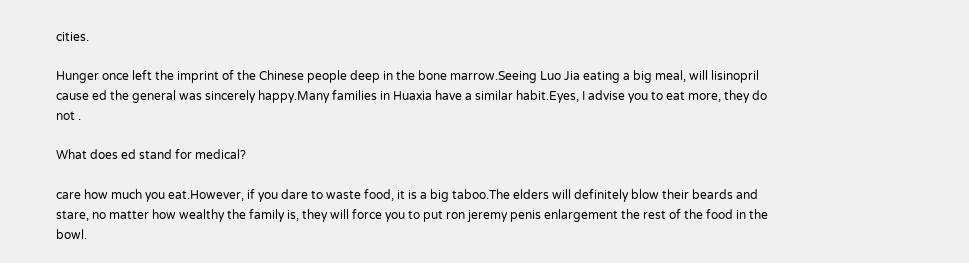cities.

Hunger once left the imprint of the Chinese people deep in the bone marrow.Seeing Luo Jia eating a big meal, will lisinopril cause ed the general was sincerely happy.Many families in Huaxia have a similar habit.Eyes, I advise you to eat more, they do not .

What does ed stand for medical?

care how much you eat.However, if you dare to waste food, it is a big taboo.The elders will definitely blow their beards and stare, no matter how wealthy the family is, they will force you to put ron jeremy penis enlargement the rest of the food in the bowl.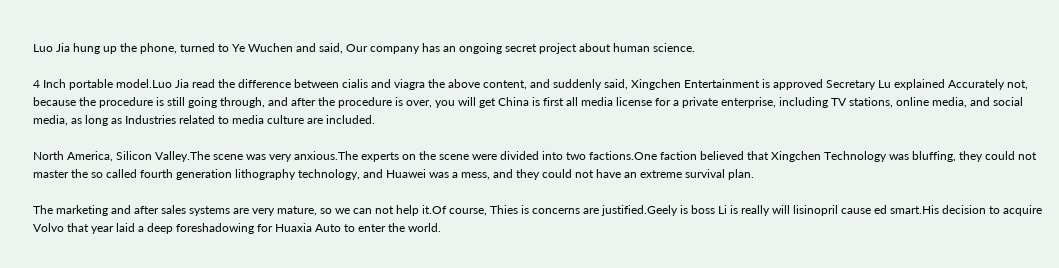Luo Jia hung up the phone, turned to Ye Wuchen and said, Our company has an ongoing secret project about human science.

4 Inch portable model.Luo Jia read the difference between cialis and viagra the above content, and suddenly said, Xingchen Entertainment is approved Secretary Lu explained Accurately not, because the procedure is still going through, and after the procedure is over, you will get China is first all media license for a private enterprise, including TV stations, online media, and social media, as long as Industries related to media culture are included.

North America, Silicon Valley.The scene was very anxious.The experts on the scene were divided into two factions.One faction believed that Xingchen Technology was bluffing, they could not master the so called fourth generation lithography technology, and Huawei was a mess, and they could not have an extreme survival plan.

The marketing and after sales systems are very mature, so we can not help it.Of course, Thies is concerns are justified.Geely is boss Li is really will lisinopril cause ed smart.His decision to acquire Volvo that year laid a deep foreshadowing for Huaxia Auto to enter the world.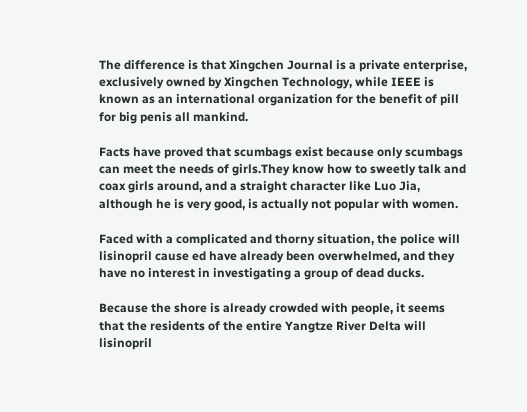The difference is that Xingchen Journal is a private enterprise, exclusively owned by Xingchen Technology, while IEEE is known as an international organization for the benefit of pill for big penis all mankind.

Facts have proved that scumbags exist because only scumbags can meet the needs of girls.They know how to sweetly talk and coax girls around, and a straight character like Luo Jia, although he is very good, is actually not popular with women.

Faced with a complicated and thorny situation, the police will lisinopril cause ed have already been overwhelmed, and they have no interest in investigating a group of dead ducks.

Because the shore is already crowded with people, it seems that the residents of the entire Yangtze River Delta will lisinopril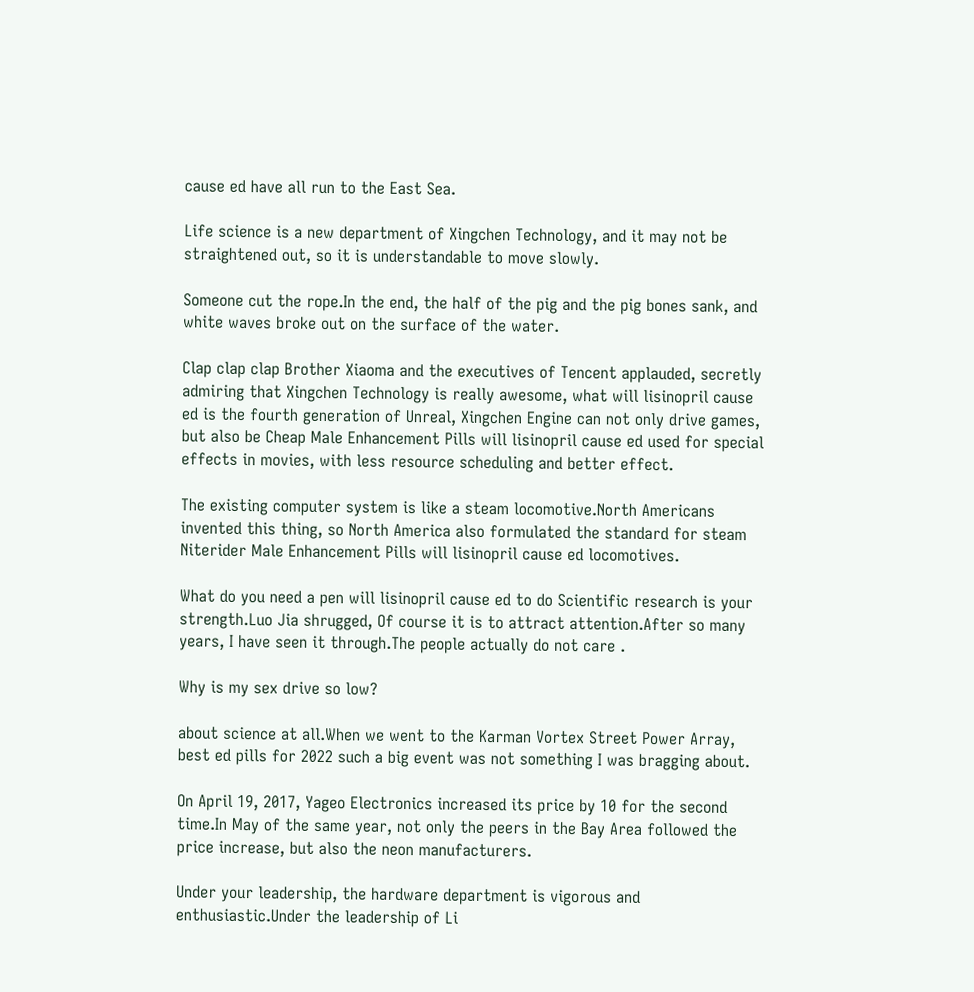cause ed have all run to the East Sea.

Life science is a new department of Xingchen Technology, and it may not be straightened out, so it is understandable to move slowly.

Someone cut the rope.In the end, the half of the pig and the pig bones sank, and white waves broke out on the surface of the water.

Clap clap clap Brother Xiaoma and the executives of Tencent applauded, secretly admiring that Xingchen Technology is really awesome, what will lisinopril cause ed is the fourth generation of Unreal, Xingchen Engine can not only drive games, but also be Cheap Male Enhancement Pills will lisinopril cause ed used for special effects in movies, with less resource scheduling and better effect.

The existing computer system is like a steam locomotive.North Americans invented this thing, so North America also formulated the standard for steam Niterider Male Enhancement Pills will lisinopril cause ed locomotives.

What do you need a pen will lisinopril cause ed to do Scientific research is your strength.Luo Jia shrugged, Of course it is to attract attention.After so many years, I have seen it through.The people actually do not care .

Why is my sex drive so low?

about science at all.When we went to the Karman Vortex Street Power Array, best ed pills for 2022 such a big event was not something I was bragging about.

On April 19, 2017, Yageo Electronics increased its price by 10 for the second time.In May of the same year, not only the peers in the Bay Area followed the price increase, but also the neon manufacturers.

Under your leadership, the hardware department is vigorous and enthusiastic.Under the leadership of Li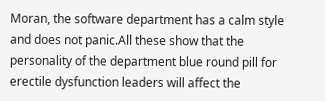Moran, the software department has a calm style and does not panic.All these show that the personality of the department blue round pill for erectile dysfunction leaders will affect the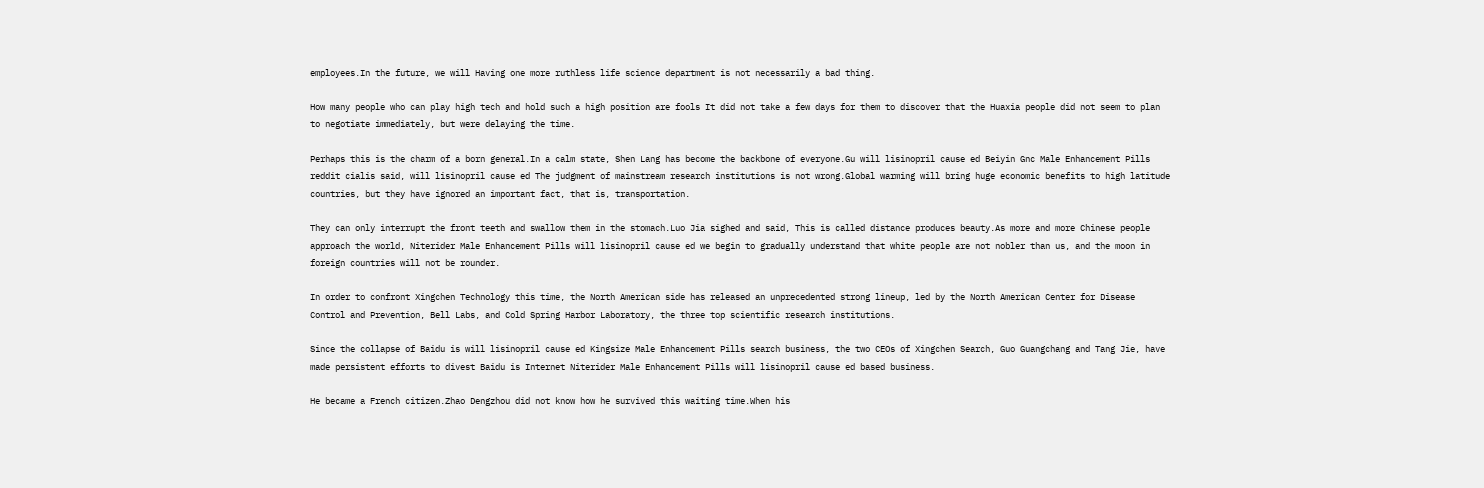employees.In the future, we will Having one more ruthless life science department is not necessarily a bad thing.

How many people who can play high tech and hold such a high position are fools It did not take a few days for them to discover that the Huaxia people did not seem to plan to negotiate immediately, but were delaying the time.

Perhaps this is the charm of a born general.In a calm state, Shen Lang has become the backbone of everyone.Gu will lisinopril cause ed Beiyin Gnc Male Enhancement Pills reddit cialis said, will lisinopril cause ed The judgment of mainstream research institutions is not wrong.Global warming will bring huge economic benefits to high latitude countries, but they have ignored an important fact, that is, transportation.

They can only interrupt the front teeth and swallow them in the stomach.Luo Jia sighed and said, This is called distance produces beauty.As more and more Chinese people approach the world, Niterider Male Enhancement Pills will lisinopril cause ed we begin to gradually understand that white people are not nobler than us, and the moon in foreign countries will not be rounder.

In order to confront Xingchen Technology this time, the North American side has released an unprecedented strong lineup, led by the North American Center for Disease Control and Prevention, Bell Labs, and Cold Spring Harbor Laboratory, the three top scientific research institutions.

Since the collapse of Baidu is will lisinopril cause ed Kingsize Male Enhancement Pills search business, the two CEOs of Xingchen Search, Guo Guangchang and Tang Jie, have made persistent efforts to divest Baidu is Internet Niterider Male Enhancement Pills will lisinopril cause ed based business.

He became a French citizen.Zhao Dengzhou did not know how he survived this waiting time.When his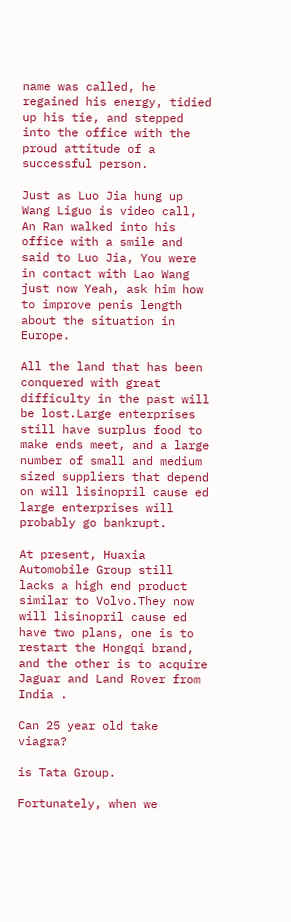name was called, he regained his energy, tidied up his tie, and stepped into the office with the proud attitude of a successful person.

Just as Luo Jia hung up Wang Liguo is video call, An Ran walked into his office with a smile and said to Luo Jia, You were in contact with Lao Wang just now Yeah, ask him how to improve penis length about the situation in Europe.

All the land that has been conquered with great difficulty in the past will be lost.Large enterprises still have surplus food to make ends meet, and a large number of small and medium sized suppliers that depend on will lisinopril cause ed large enterprises will probably go bankrupt.

At present, Huaxia Automobile Group still lacks a high end product similar to Volvo.They now will lisinopril cause ed have two plans, one is to restart the Hongqi brand, and the other is to acquire Jaguar and Land Rover from India .

Can 25 year old take viagra?

is Tata Group.

Fortunately, when we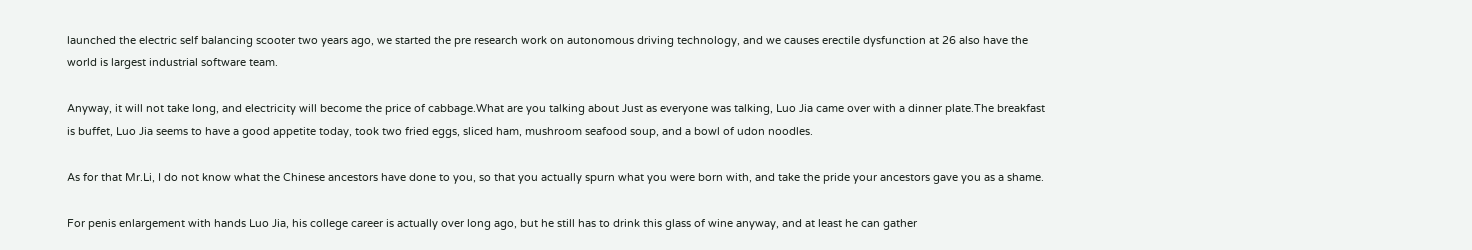launched the electric self balancing scooter two years ago, we started the pre research work on autonomous driving technology, and we causes erectile dysfunction at 26 also have the world is largest industrial software team.

Anyway, it will not take long, and electricity will become the price of cabbage.What are you talking about Just as everyone was talking, Luo Jia came over with a dinner plate.The breakfast is buffet, Luo Jia seems to have a good appetite today, took two fried eggs, sliced ham, mushroom seafood soup, and a bowl of udon noodles.

As for that Mr.Li, I do not know what the Chinese ancestors have done to you, so that you actually spurn what you were born with, and take the pride your ancestors gave you as a shame.

For penis enlargement with hands Luo Jia, his college career is actually over long ago, but he still has to drink this glass of wine anyway, and at least he can gather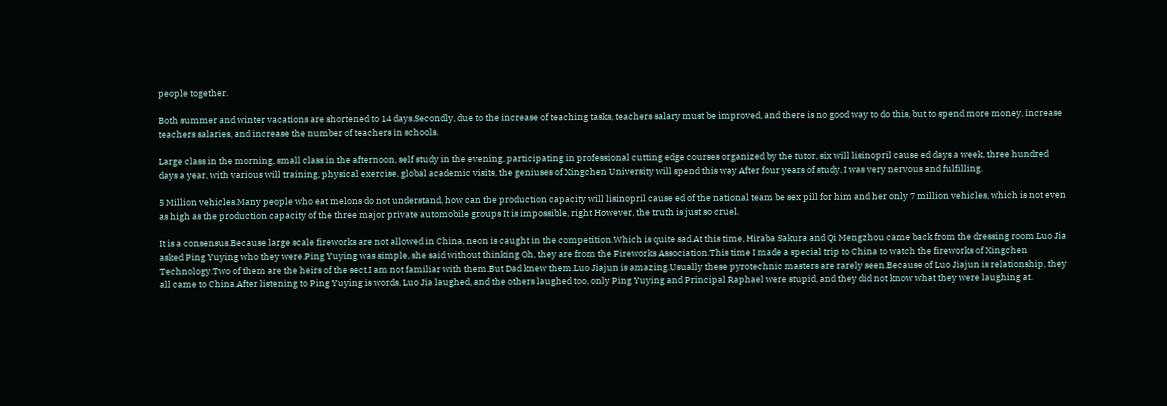people together.

Both summer and winter vacations are shortened to 14 days.Secondly, due to the increase of teaching tasks, teachers salary must be improved, and there is no good way to do this, but to spend more money, increase teachers salaries, and increase the number of teachers in schools.

Large class in the morning, small class in the afternoon, self study in the evening, participating in professional cutting edge courses organized by the tutor, six will lisinopril cause ed days a week, three hundred days a year, with various will training, physical exercise, global academic visits, the geniuses of Xingchen University will spend this way After four years of study, I was very nervous and fulfilling.

5 Million vehicles.Many people who eat melons do not understand, how can the production capacity will lisinopril cause ed of the national team be sex pill for him and her only 7 million vehicles, which is not even as high as the production capacity of the three major private automobile groups It is impossible, right However, the truth is just so cruel.

It is a consensus.Because large scale fireworks are not allowed in China, neon is caught in the competition.Which is quite sad.At this time, Hiraba Sakura and Qi Mengzhou came back from the dressing room.Luo Jia asked Ping Yuying who they were.Ping Yuying was simple, she said without thinking Oh, they are from the Fireworks Association.This time I made a special trip to China to watch the fireworks of Xingchen Technology.Two of them are the heirs of the sect.I am not familiar with them.But Dad knew them.Luo Jiajun is amazing.Usually these pyrotechnic masters are rarely seen.Because of Luo Jiajun is relationship, they all came to China.After listening to Ping Yuying is words, Luo Jia laughed, and the others laughed too, only Ping Yuying and Principal Raphael were stupid, and they did not know what they were laughing at.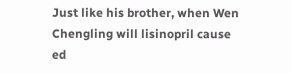Just like his brother, when Wen Chengling will lisinopril cause ed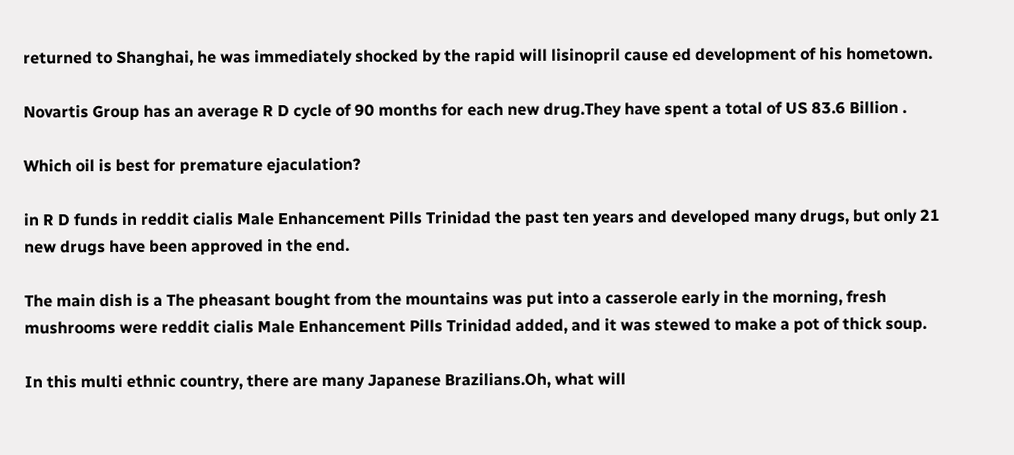returned to Shanghai, he was immediately shocked by the rapid will lisinopril cause ed development of his hometown.

Novartis Group has an average R D cycle of 90 months for each new drug.They have spent a total of US 83.6 Billion .

Which oil is best for premature ejaculation?

in R D funds in reddit cialis Male Enhancement Pills Trinidad the past ten years and developed many drugs, but only 21 new drugs have been approved in the end.

The main dish is a The pheasant bought from the mountains was put into a casserole early in the morning, fresh mushrooms were reddit cialis Male Enhancement Pills Trinidad added, and it was stewed to make a pot of thick soup.

In this multi ethnic country, there are many Japanese Brazilians.Oh, what will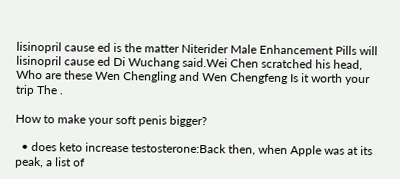lisinopril cause ed is the matter Niterider Male Enhancement Pills will lisinopril cause ed Di Wuchang said.Wei Chen scratched his head, Who are these Wen Chengling and Wen Chengfeng Is it worth your trip The .

How to make your soft penis bigger?

  • does keto increase testosterone:Back then, when Apple was at its peak, a list of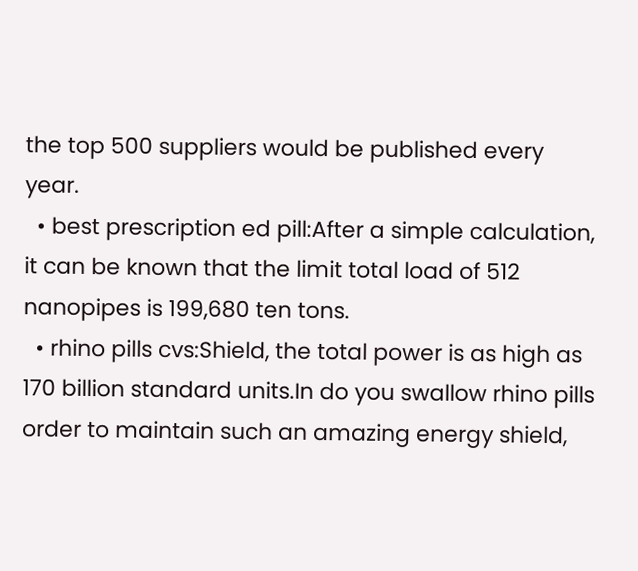the top 500 suppliers would be published every year.
  • best prescription ed pill:After a simple calculation, it can be known that the limit total load of 512 nanopipes is 199,680 ten tons.
  • rhino pills cvs:Shield, the total power is as high as 170 billion standard units.In do you swallow rhino pills order to maintain such an amazing energy shield,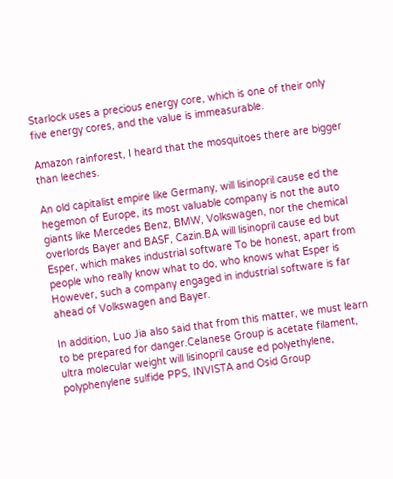Starlock uses a precious energy core, which is one of their only five energy cores, and the value is immeasurable.

Amazon rainforest, I heard that the mosquitoes there are bigger than leeches.

An old capitalist empire like Germany, will lisinopril cause ed the hegemon of Europe, its most valuable company is not the auto giants like Mercedes Benz, BMW, Volkswagen, nor the chemical overlords Bayer and BASF, Cazin.BA will lisinopril cause ed but Esper, which makes industrial software To be honest, apart from people who really know what to do, who knows what Esper is However, such a company engaged in industrial software is far ahead of Volkswagen and Bayer.

In addition, Luo Jia also said that from this matter, we must learn to be prepared for danger.Celanese Group is acetate filament, ultra molecular weight will lisinopril cause ed polyethylene, polyphenylene sulfide PPS, INVISTA and Osid Group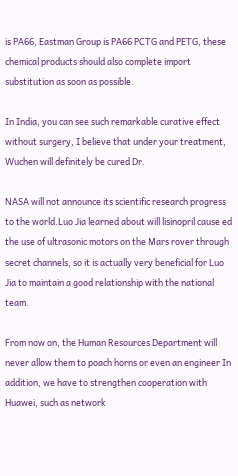is PA66, Eastman Group is PA66 PCTG and PETG, these chemical products should also complete import substitution as soon as possible.

In India, you can see such remarkable curative effect without surgery, I believe that under your treatment, Wuchen will definitely be cured Dr.

NASA will not announce its scientific research progress to the world.Luo Jia learned about will lisinopril cause ed the use of ultrasonic motors on the Mars rover through secret channels, so it is actually very beneficial for Luo Jia to maintain a good relationship with the national team.

From now on, the Human Resources Department will never allow them to poach horns or even an engineer In addition, we have to strengthen cooperation with Huawei, such as network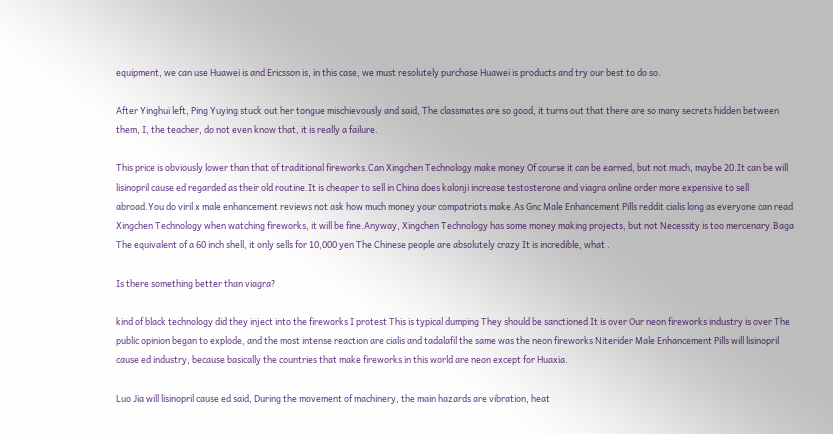equipment, we can use Huawei is and Ericsson is, in this case, we must resolutely purchase Huawei is products and try our best to do so.

After Yinghui left, Ping Yuying stuck out her tongue mischievously and said, The classmates are so good, it turns out that there are so many secrets hidden between them, I, the teacher, do not even know that, it is really a failure.

This price is obviously lower than that of traditional fireworks.Can Xingchen Technology make money Of course it can be earned, but not much, maybe 20.It can be will lisinopril cause ed regarded as their old routine.It is cheaper to sell in China does kalonji increase testosterone and viagra online order more expensive to sell abroad.You do viril x male enhancement reviews not ask how much money your compatriots make.As Gnc Male Enhancement Pills reddit cialis long as everyone can read Xingchen Technology when watching fireworks, it will be fine.Anyway, Xingchen Technology has some money making projects, but not Necessity is too mercenary.Baga The equivalent of a 60 inch shell, it only sells for 10,000 yen The Chinese people are absolutely crazy It is incredible, what .

Is there something better than viagra?

kind of black technology did they inject into the fireworks I protest This is typical dumping They should be sanctioned It is over Our neon fireworks industry is over The public opinion began to explode, and the most intense reaction are cialis and tadalafil the same was the neon fireworks Niterider Male Enhancement Pills will lisinopril cause ed industry, because basically the countries that make fireworks in this world are neon except for Huaxia.

Luo Jia will lisinopril cause ed said, During the movement of machinery, the main hazards are vibration, heat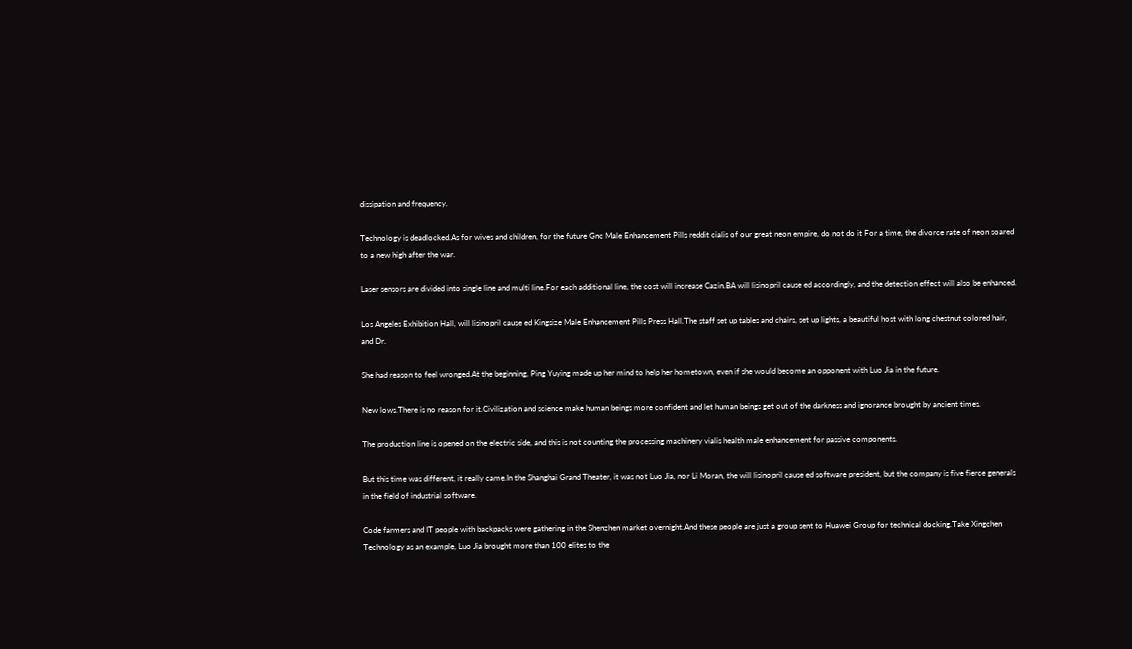dissipation and frequency.

Technology is deadlocked.As for wives and children, for the future Gnc Male Enhancement Pills reddit cialis of our great neon empire, do not do it For a time, the divorce rate of neon soared to a new high after the war.

Laser sensors are divided into single line and multi line.For each additional line, the cost will increase Cazin.BA will lisinopril cause ed accordingly, and the detection effect will also be enhanced.

Los Angeles Exhibition Hall, will lisinopril cause ed Kingsize Male Enhancement Pills Press Hall.The staff set up tables and chairs, set up lights, a beautiful host with long chestnut colored hair, and Dr.

She had reason to feel wronged.At the beginning, Ping Yuying made up her mind to help her hometown, even if she would become an opponent with Luo Jia in the future.

New lows.There is no reason for it.Civilization and science make human beings more confident and let human beings get out of the darkness and ignorance brought by ancient times.

The production line is opened on the electric side, and this is not counting the processing machinery vialis health male enhancement for passive components.

But this time was different, it really came.In the Shanghai Grand Theater, it was not Luo Jia, nor Li Moran, the will lisinopril cause ed software president, but the company is five fierce generals in the field of industrial software.

Code farmers and IT people with backpacks were gathering in the Shenzhen market overnight.And these people are just a group sent to Huawei Group for technical docking.Take Xingchen Technology as an example, Luo Jia brought more than 100 elites to the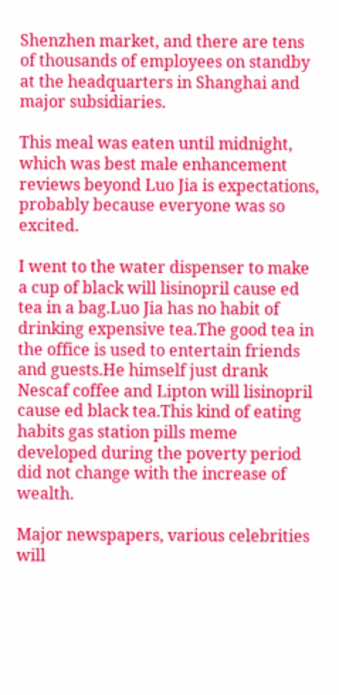Shenzhen market, and there are tens of thousands of employees on standby at the headquarters in Shanghai and major subsidiaries.

This meal was eaten until midnight, which was best male enhancement reviews beyond Luo Jia is expectations, probably because everyone was so excited.

I went to the water dispenser to make a cup of black will lisinopril cause ed tea in a bag.Luo Jia has no habit of drinking expensive tea.The good tea in the office is used to entertain friends and guests.He himself just drank Nescaf coffee and Lipton will lisinopril cause ed black tea.This kind of eating habits gas station pills meme developed during the poverty period did not change with the increase of wealth.

Major newspapers, various celebrities will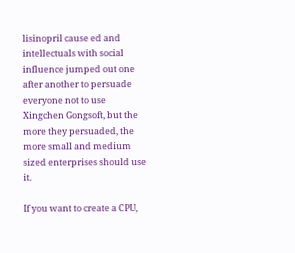lisinopril cause ed and intellectuals with social influence jumped out one after another to persuade everyone not to use Xingchen Gongsoft, but the more they persuaded, the more small and medium sized enterprises should use it.

If you want to create a CPU,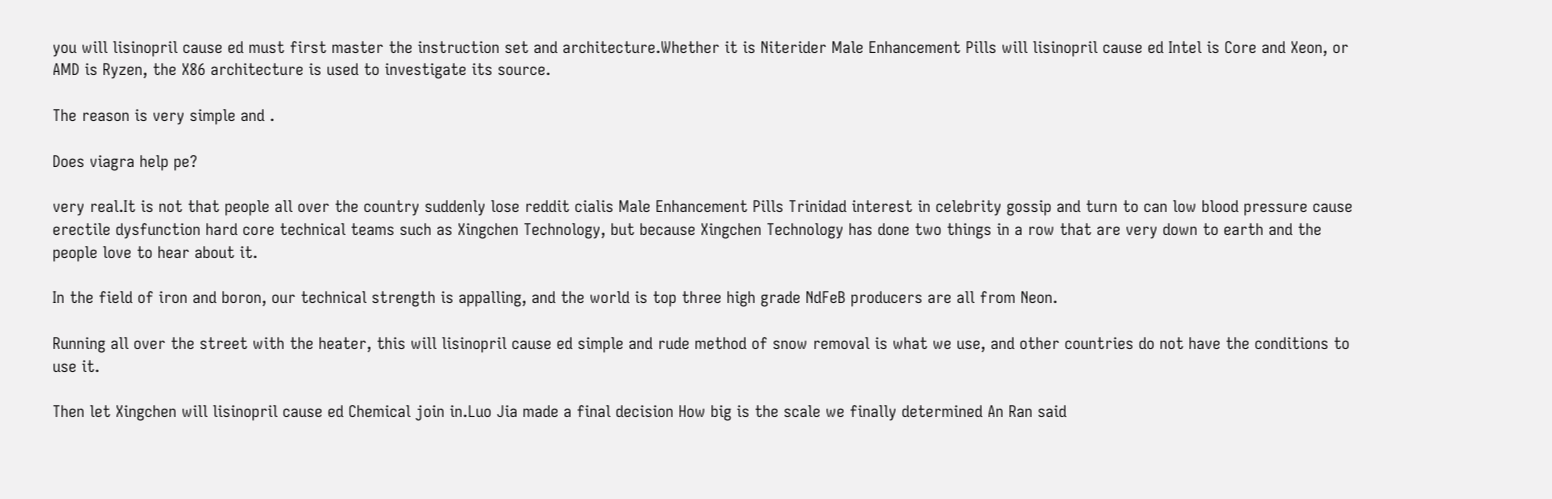you will lisinopril cause ed must first master the instruction set and architecture.Whether it is Niterider Male Enhancement Pills will lisinopril cause ed Intel is Core and Xeon, or AMD is Ryzen, the X86 architecture is used to investigate its source.

The reason is very simple and .

Does viagra help pe?

very real.It is not that people all over the country suddenly lose reddit cialis Male Enhancement Pills Trinidad interest in celebrity gossip and turn to can low blood pressure cause erectile dysfunction hard core technical teams such as Xingchen Technology, but because Xingchen Technology has done two things in a row that are very down to earth and the people love to hear about it.

In the field of iron and boron, our technical strength is appalling, and the world is top three high grade NdFeB producers are all from Neon.

Running all over the street with the heater, this will lisinopril cause ed simple and rude method of snow removal is what we use, and other countries do not have the conditions to use it.

Then let Xingchen will lisinopril cause ed Chemical join in.Luo Jia made a final decision How big is the scale we finally determined An Ran said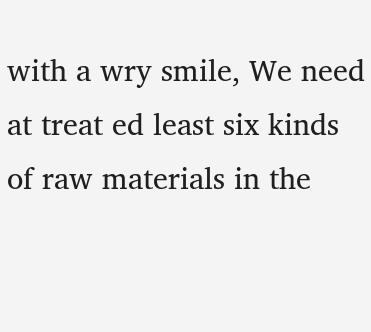with a wry smile, We need at treat ed least six kinds of raw materials in the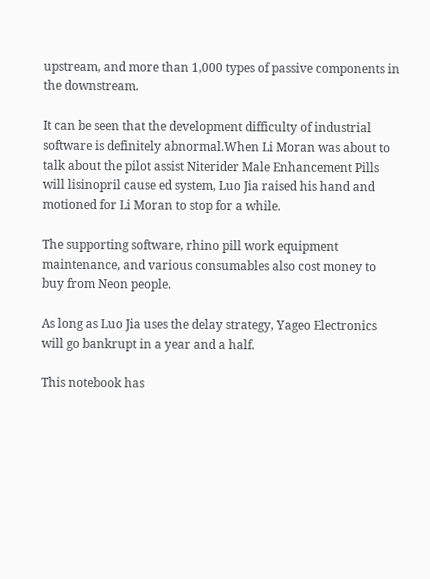upstream, and more than 1,000 types of passive components in the downstream.

It can be seen that the development difficulty of industrial software is definitely abnormal.When Li Moran was about to talk about the pilot assist Niterider Male Enhancement Pills will lisinopril cause ed system, Luo Jia raised his hand and motioned for Li Moran to stop for a while.

The supporting software, rhino pill work equipment maintenance, and various consumables also cost money to buy from Neon people.

As long as Luo Jia uses the delay strategy, Yageo Electronics will go bankrupt in a year and a half.

This notebook has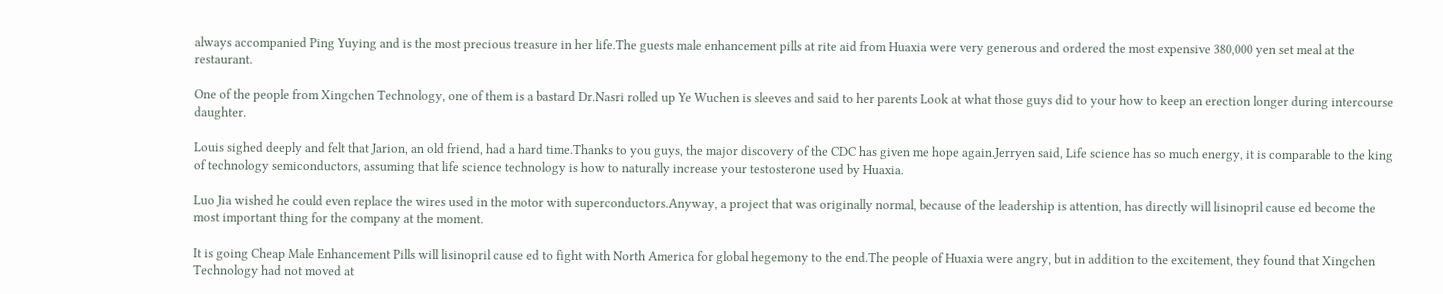always accompanied Ping Yuying and is the most precious treasure in her life.The guests male enhancement pills at rite aid from Huaxia were very generous and ordered the most expensive 380,000 yen set meal at the restaurant.

One of the people from Xingchen Technology, one of them is a bastard Dr.Nasri rolled up Ye Wuchen is sleeves and said to her parents Look at what those guys did to your how to keep an erection longer during intercourse daughter.

Louis sighed deeply and felt that Jarion, an old friend, had a hard time.Thanks to you guys, the major discovery of the CDC has given me hope again.Jerryen said, Life science has so much energy, it is comparable to the king of technology semiconductors, assuming that life science technology is how to naturally increase your testosterone used by Huaxia.

Luo Jia wished he could even replace the wires used in the motor with superconductors.Anyway, a project that was originally normal, because of the leadership is attention, has directly will lisinopril cause ed become the most important thing for the company at the moment.

It is going Cheap Male Enhancement Pills will lisinopril cause ed to fight with North America for global hegemony to the end.The people of Huaxia were angry, but in addition to the excitement, they found that Xingchen Technology had not moved at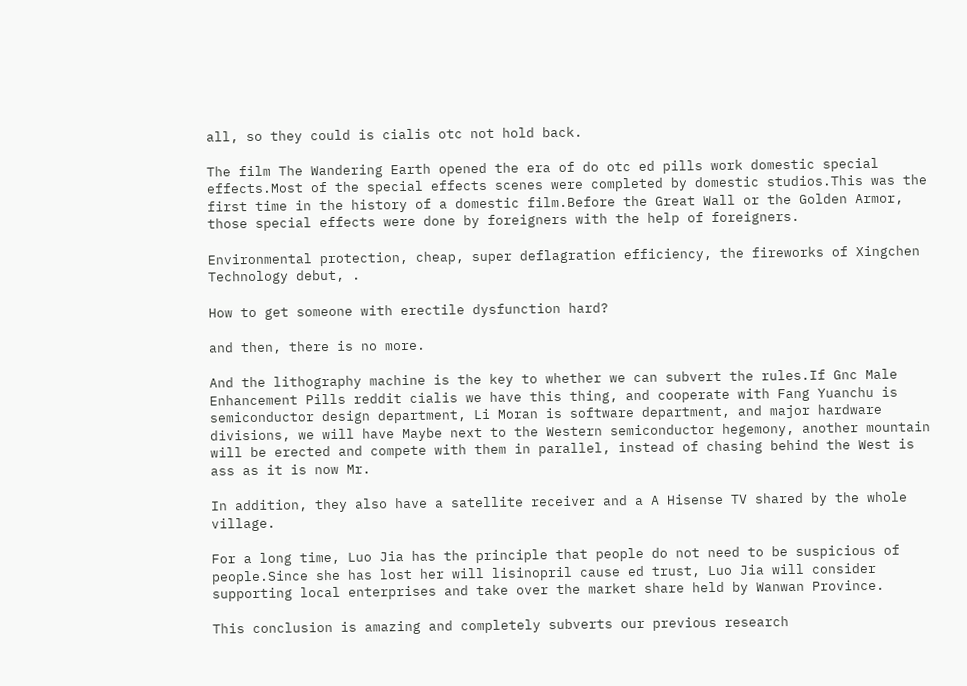all, so they could is cialis otc not hold back.

The film The Wandering Earth opened the era of do otc ed pills work domestic special effects.Most of the special effects scenes were completed by domestic studios.This was the first time in the history of a domestic film.Before the Great Wall or the Golden Armor, those special effects were done by foreigners with the help of foreigners.

Environmental protection, cheap, super deflagration efficiency, the fireworks of Xingchen Technology debut, .

How to get someone with erectile dysfunction hard?

and then, there is no more.

And the lithography machine is the key to whether we can subvert the rules.If Gnc Male Enhancement Pills reddit cialis we have this thing, and cooperate with Fang Yuanchu is semiconductor design department, Li Moran is software department, and major hardware divisions, we will have Maybe next to the Western semiconductor hegemony, another mountain will be erected and compete with them in parallel, instead of chasing behind the West is ass as it is now Mr.

In addition, they also have a satellite receiver and a A Hisense TV shared by the whole village.

For a long time, Luo Jia has the principle that people do not need to be suspicious of people.Since she has lost her will lisinopril cause ed trust, Luo Jia will consider supporting local enterprises and take over the market share held by Wanwan Province.

This conclusion is amazing and completely subverts our previous research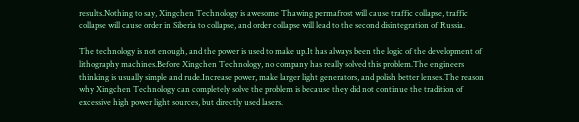results.Nothing to say, Xingchen Technology is awesome Thawing permafrost will cause traffic collapse, traffic collapse will cause order in Siberia to collapse, and order collapse will lead to the second disintegration of Russia.

The technology is not enough, and the power is used to make up.It has always been the logic of the development of lithography machines.Before Xingchen Technology, no company has really solved this problem.The engineers thinking is usually simple and rude.Increase power, make larger light generators, and polish better lenses.The reason why Xingchen Technology can completely solve the problem is because they did not continue the tradition of excessive high power light sources, but directly used lasers.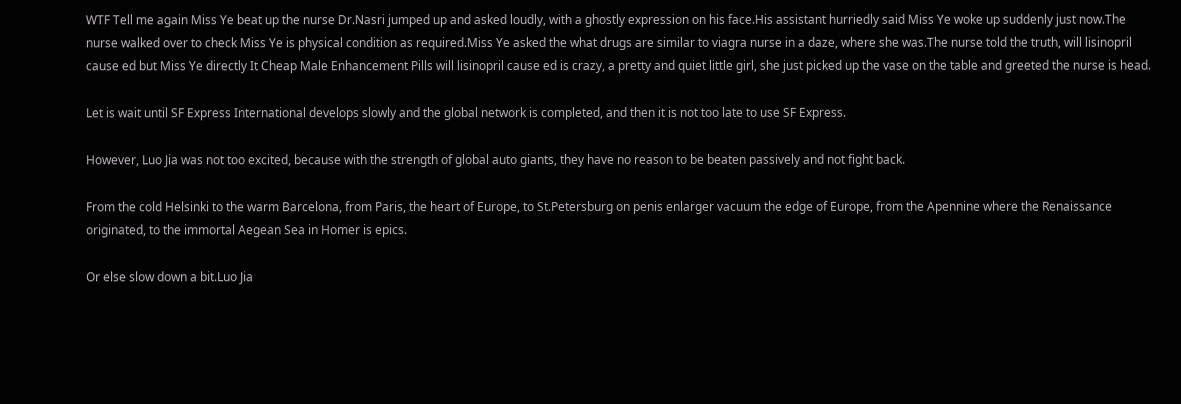WTF Tell me again Miss Ye beat up the nurse Dr.Nasri jumped up and asked loudly, with a ghostly expression on his face.His assistant hurriedly said Miss Ye woke up suddenly just now.The nurse walked over to check Miss Ye is physical condition as required.Miss Ye asked the what drugs are similar to viagra nurse in a daze, where she was.The nurse told the truth, will lisinopril cause ed but Miss Ye directly It Cheap Male Enhancement Pills will lisinopril cause ed is crazy, a pretty and quiet little girl, she just picked up the vase on the table and greeted the nurse is head.

Let is wait until SF Express International develops slowly and the global network is completed, and then it is not too late to use SF Express.

However, Luo Jia was not too excited, because with the strength of global auto giants, they have no reason to be beaten passively and not fight back.

From the cold Helsinki to the warm Barcelona, from Paris, the heart of Europe, to St.Petersburg on penis enlarger vacuum the edge of Europe, from the Apennine where the Renaissance originated, to the immortal Aegean Sea in Homer is epics.

Or else slow down a bit.Luo Jia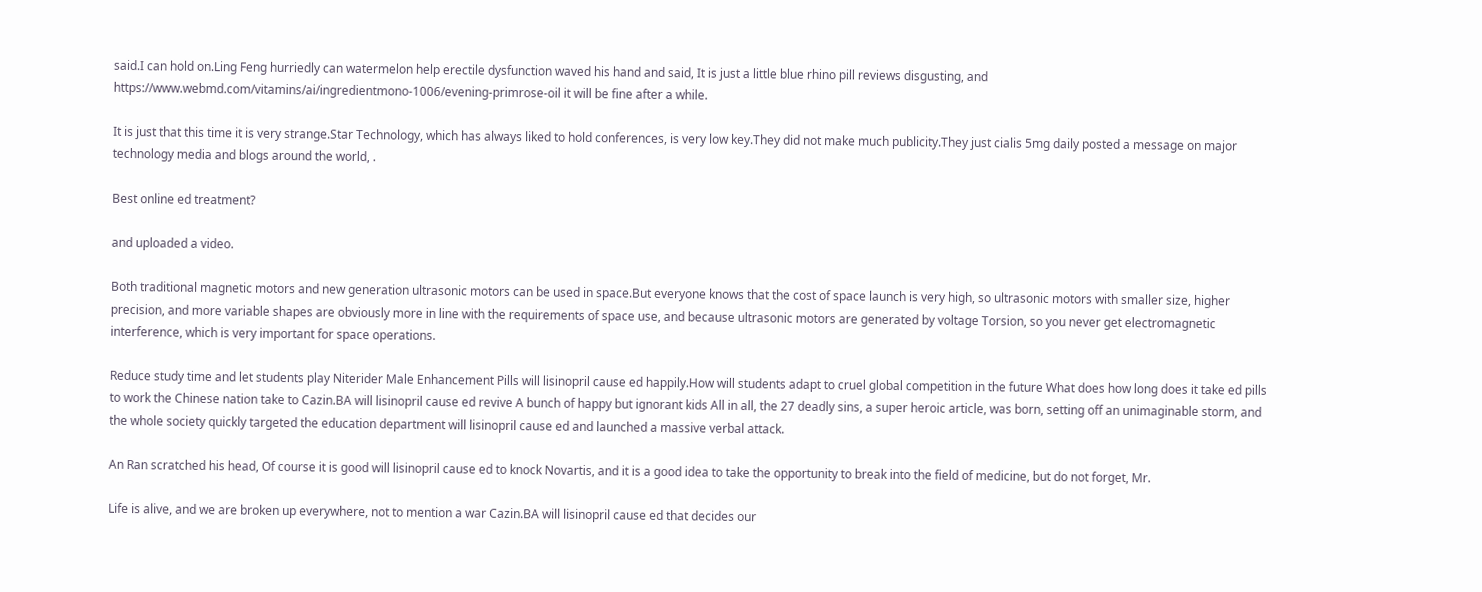said.I can hold on.Ling Feng hurriedly can watermelon help erectile dysfunction waved his hand and said, It is just a little blue rhino pill reviews disgusting, and https://www.webmd.com/vitamins/ai/ingredientmono-1006/evening-primrose-oil it will be fine after a while.

It is just that this time it is very strange.Star Technology, which has always liked to hold conferences, is very low key.They did not make much publicity.They just cialis 5mg daily posted a message on major technology media and blogs around the world, .

Best online ed treatment?

and uploaded a video.

Both traditional magnetic motors and new generation ultrasonic motors can be used in space.But everyone knows that the cost of space launch is very high, so ultrasonic motors with smaller size, higher precision, and more variable shapes are obviously more in line with the requirements of space use, and because ultrasonic motors are generated by voltage Torsion, so you never get electromagnetic interference, which is very important for space operations.

Reduce study time and let students play Niterider Male Enhancement Pills will lisinopril cause ed happily.How will students adapt to cruel global competition in the future What does how long does it take ed pills to work the Chinese nation take to Cazin.BA will lisinopril cause ed revive A bunch of happy but ignorant kids All in all, the 27 deadly sins, a super heroic article, was born, setting off an unimaginable storm, and the whole society quickly targeted the education department will lisinopril cause ed and launched a massive verbal attack.

An Ran scratched his head, Of course it is good will lisinopril cause ed to knock Novartis, and it is a good idea to take the opportunity to break into the field of medicine, but do not forget, Mr.

Life is alive, and we are broken up everywhere, not to mention a war Cazin.BA will lisinopril cause ed that decides our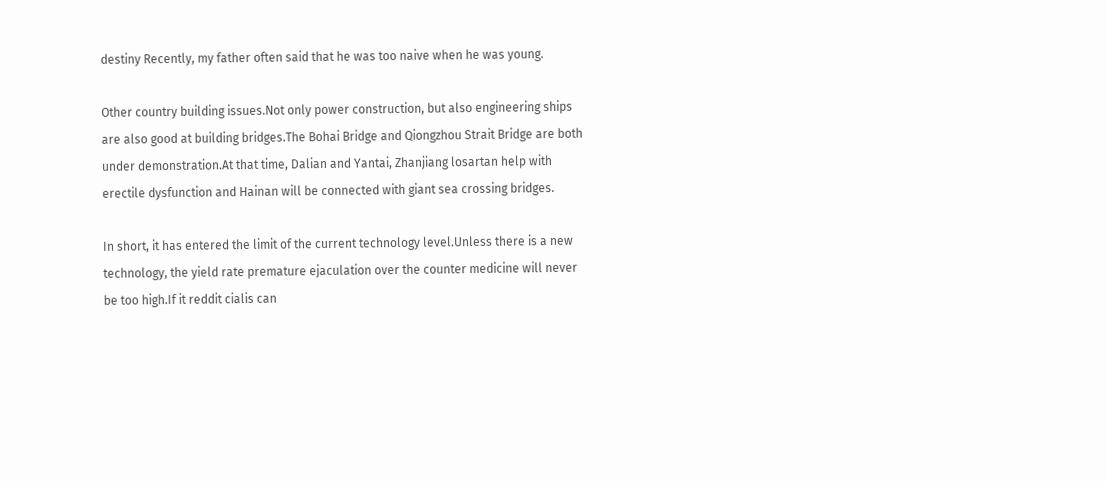destiny Recently, my father often said that he was too naive when he was young.

Other country building issues.Not only power construction, but also engineering ships are also good at building bridges.The Bohai Bridge and Qiongzhou Strait Bridge are both under demonstration.At that time, Dalian and Yantai, Zhanjiang losartan help with erectile dysfunction and Hainan will be connected with giant sea crossing bridges.

In short, it has entered the limit of the current technology level.Unless there is a new technology, the yield rate premature ejaculation over the counter medicine will never be too high.If it reddit cialis can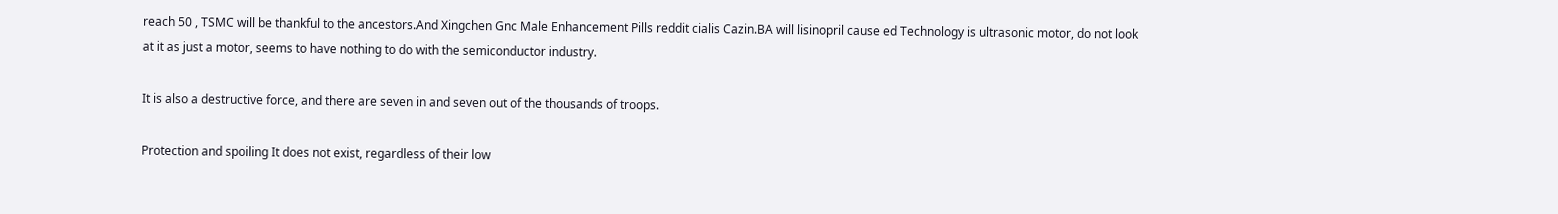reach 50 , TSMC will be thankful to the ancestors.And Xingchen Gnc Male Enhancement Pills reddit cialis Cazin.BA will lisinopril cause ed Technology is ultrasonic motor, do not look at it as just a motor, seems to have nothing to do with the semiconductor industry.

It is also a destructive force, and there are seven in and seven out of the thousands of troops.

Protection and spoiling It does not exist, regardless of their low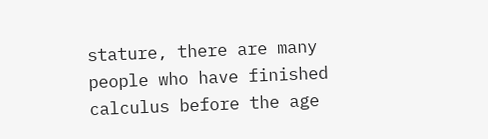stature, there are many people who have finished calculus before the age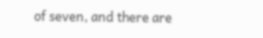of seven, and there are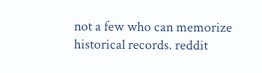not a few who can memorize historical records. reddit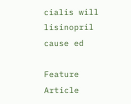cialis will lisinopril cause ed

Feature Article